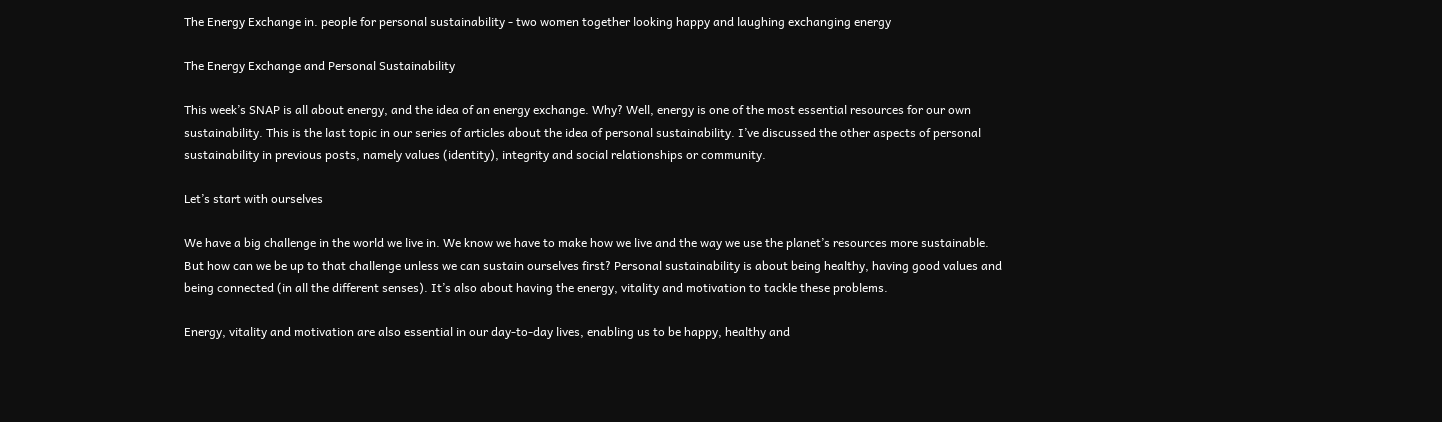The Energy Exchange in. people for personal sustainability - two women together looking happy and laughing exchanging energy

The Energy Exchange and Personal Sustainability

This week’s SNAP is all about energy, and the idea of an energy exchange. Why? Well, energy is one of the most essential resources for our own sustainability. This is the last topic in our series of articles about the idea of personal sustainability. I’ve discussed the other aspects of personal sustainability in previous posts, namely values (identity), integrity and social relationships or community.

Let’s start with ourselves

We have a big challenge in the world we live in. We know we have to make how we live and the way we use the planet’s resources more sustainable. But how can we be up to that challenge unless we can sustain ourselves first? Personal sustainability is about being healthy, having good values and being connected (in all the different senses). It’s also about having the energy, vitality and motivation to tackle these problems.

Energy, vitality and motivation are also essential in our day-to-day lives, enabling us to be happy, healthy and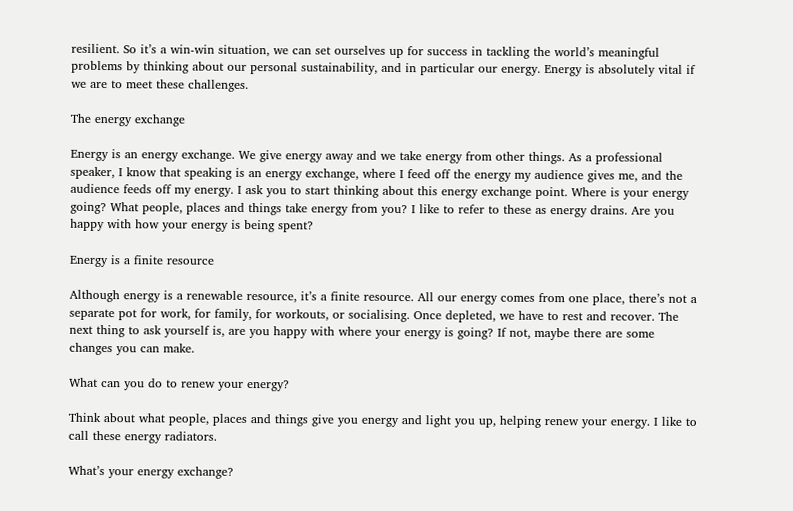resilient. So it’s a win-win situation, we can set ourselves up for success in tackling the world’s meaningful problems by thinking about our personal sustainability, and in particular our energy. Energy is absolutely vital if we are to meet these challenges.

The energy exchange

Energy is an energy exchange. We give energy away and we take energy from other things. As a professional speaker, I know that speaking is an energy exchange, where I feed off the energy my audience gives me, and the audience feeds off my energy. I ask you to start thinking about this energy exchange point. Where is your energy going? What people, places and things take energy from you? I like to refer to these as energy drains. Are you happy with how your energy is being spent?

Energy is a finite resource

Although energy is a renewable resource, it’s a finite resource. All our energy comes from one place, there’s not a separate pot for work, for family, for workouts, or socialising. Once depleted, we have to rest and recover. The next thing to ask yourself is, are you happy with where your energy is going? If not, maybe there are some changes you can make.

What can you do to renew your energy?

Think about what people, places and things give you energy and light you up, helping renew your energy. I like to call these energy radiators.

What’s your energy exchange?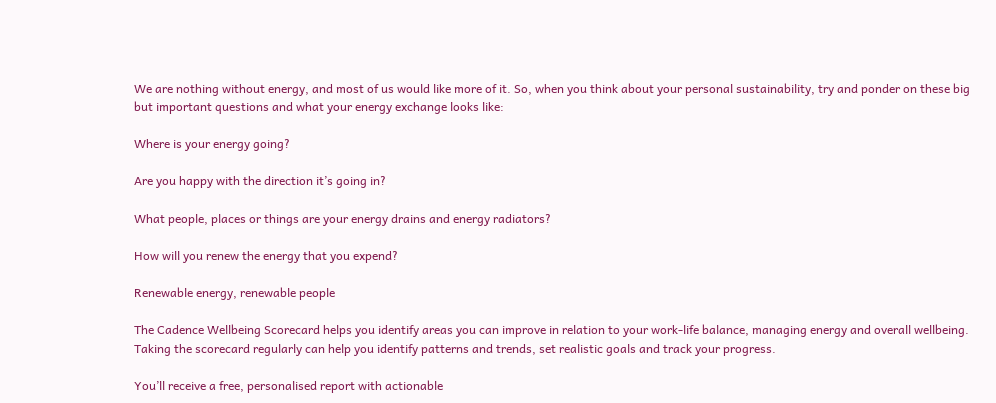We are nothing without energy, and most of us would like more of it. So, when you think about your personal sustainability, try and ponder on these big but important questions and what your energy exchange looks like:

Where is your energy going?

Are you happy with the direction it’s going in?

What people, places or things are your energy drains and energy radiators?

How will you renew the energy that you expend?

Renewable energy, renewable people

The Cadence Wellbeing Scorecard helps you identify areas you can improve in relation to your work-life balance, managing energy and overall wellbeing. Taking the scorecard regularly can help you identify patterns and trends, set realistic goals and track your progress.

You’ll receive a free, personalised report with actionable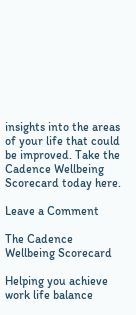insights into the areas of your life that could be improved. Take the Cadence Wellbeing Scorecard today here.

Leave a Comment

The Cadence Wellbeing Scorecard

Helping you achieve work life balance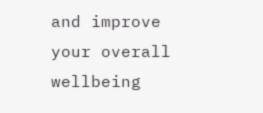and improve your overall wellbeing